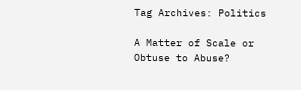Tag Archives: Politics

A Matter of Scale or Obtuse to Abuse?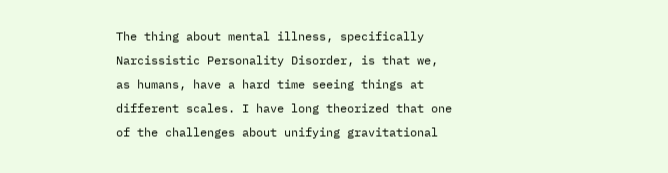The thing about mental illness, specifically Narcissistic Personality Disorder, is that we, as humans, have a hard time seeing things at different scales. I have long theorized that one of the challenges about unifying gravitational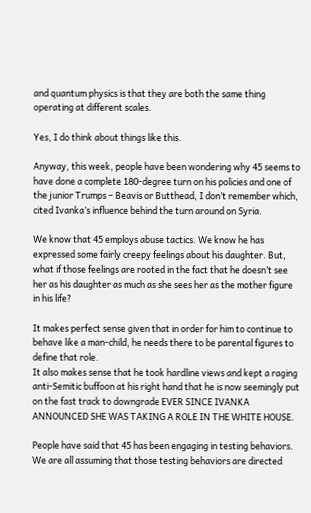and quantum physics is that they are both the same thing operating at different scales.

Yes, I do think about things like this.

Anyway, this week, people have been wondering why 45 seems to have done a complete 180-degree turn on his policies and one of the junior Trumps – Beavis or Butthead, I don’t remember which, cited Ivanka’s influence behind the turn around on Syria.

We know that 45 employs abuse tactics. We know he has expressed some fairly creepy feelings about his daughter. But, what if those feelings are rooted in the fact that he doesn’t see her as his daughter as much as she sees her as the mother figure in his life?

It makes perfect sense given that in order for him to continue to behave like a man-child, he needs there to be parental figures to define that role.
It also makes sense that he took hardline views and kept a raging anti-Semitic buffoon at his right hand that he is now seemingly put on the fast track to downgrade EVER SINCE IVANKA ANNOUNCED SHE WAS TAKING A ROLE IN THE WHITE HOUSE.

People have said that 45 has been engaging in testing behaviors. We are all assuming that those testing behaviors are directed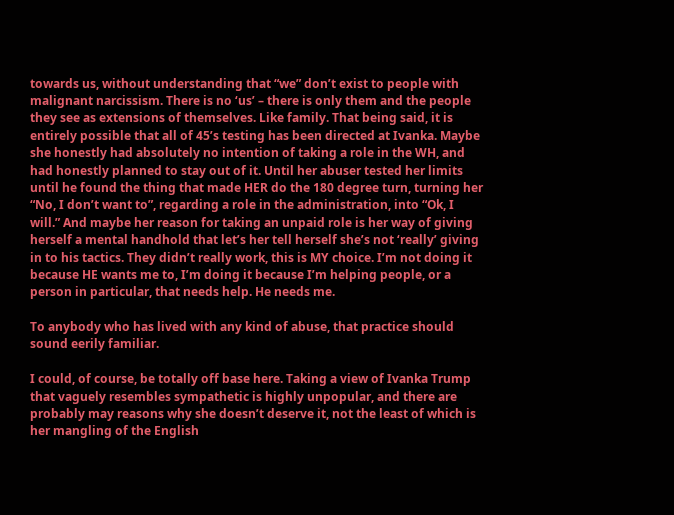towards us, without understanding that “we” don’t exist to people with malignant narcissism. There is no ‘us’ – there is only them and the people they see as extensions of themselves. Like family. That being said, it is entirely possible that all of 45’s testing has been directed at Ivanka. Maybe she honestly had absolutely no intention of taking a role in the WH, and had honestly planned to stay out of it. Until her abuser tested her limits until he found the thing that made HER do the 180 degree turn, turning her “No, I don’t want to”, regarding a role in the administration, into “Ok, I will.” And maybe her reason for taking an unpaid role is her way of giving herself a mental handhold that let’s her tell herself she’s not ‘really’ giving in to his tactics. They didn’t really work, this is MY choice. I’m not doing it because HE wants me to, I’m doing it because I’m helping people, or a person in particular, that needs help. He needs me.

To anybody who has lived with any kind of abuse, that practice should sound eerily familiar.

I could, of course, be totally off base here. Taking a view of Ivanka Trump that vaguely resembles sympathetic is highly unpopular, and there are probably may reasons why she doesn’t deserve it, not the least of which is her mangling of the English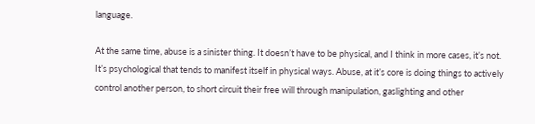language.

At the same time, abuse is a sinister thing. It doesn’t have to be physical, and I think in more cases, it’s not. It’s psychological that tends to manifest itself in physical ways. Abuse, at it’s core is doing things to actively control another person, to short circuit their free will through manipulation, gaslighting and other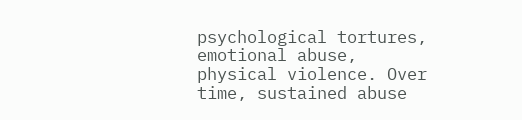psychological tortures, emotional abuse, physical violence. Over time, sustained abuse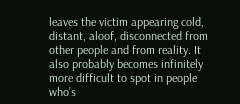leaves the victim appearing cold, distant, aloof, disconnected from other people and from reality. It also probably becomes infinitely more difficult to spot in people who’s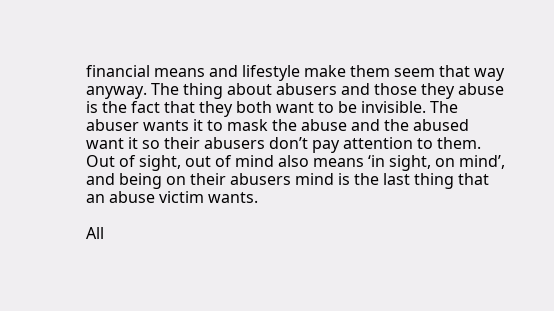financial means and lifestyle make them seem that way anyway. The thing about abusers and those they abuse is the fact that they both want to be invisible. The abuser wants it to mask the abuse and the abused want it so their abusers don’t pay attention to them. Out of sight, out of mind also means ‘in sight, on mind’, and being on their abusers mind is the last thing that an abuse victim wants.

All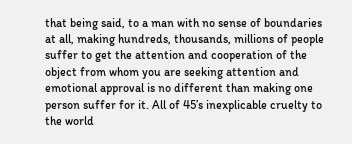that being said, to a man with no sense of boundaries at all, making hundreds, thousands, millions of people suffer to get the attention and cooperation of the object from whom you are seeking attention and emotional approval is no different than making one person suffer for it. All of 45’s inexplicable cruelty to the world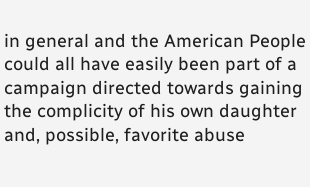in general and the American People could all have easily been part of a campaign directed towards gaining the complicity of his own daughter and, possible, favorite abuse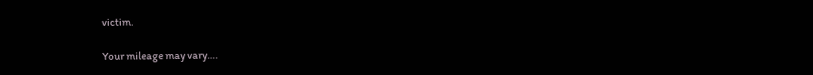victim.

Your mileage may vary….